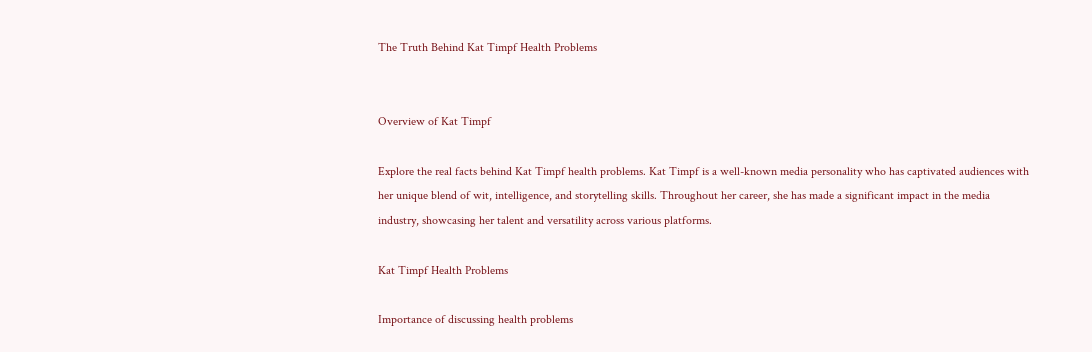The Truth Behind Kat Timpf Health Problems


Overview of Kat Timpf

Explore the real facts behind Kat Timpf health problems. Kat Timpf is a well-known media personality who has captivated audiences with her unique blend of wit, intelligence, and storytelling skills. Throughout her career, she has made a significant impact in the media industry, showcasing her talent and versatility across various platforms.

Kat Timpf Health Problems

Importance of discussing health problems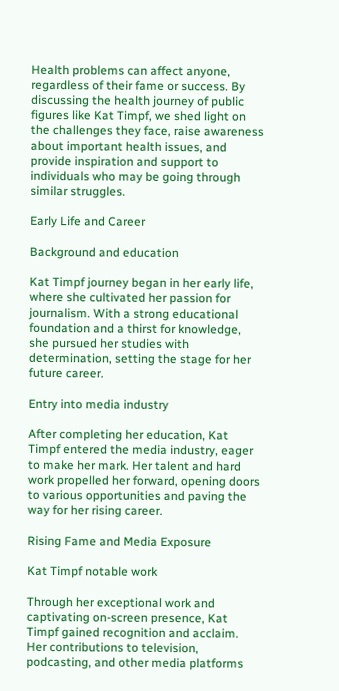Health problems can affect anyone, regardless of their fame or success. By discussing the health journey of public figures like Kat Timpf, we shed light on the challenges they face, raise awareness about important health issues, and provide inspiration and support to individuals who may be going through similar struggles.

Early Life and Career

Background and education

Kat Timpf journey began in her early life, where she cultivated her passion for journalism. With a strong educational foundation and a thirst for knowledge, she pursued her studies with determination, setting the stage for her future career.

Entry into media industry

After completing her education, Kat Timpf entered the media industry, eager to make her mark. Her talent and hard work propelled her forward, opening doors to various opportunities and paving the way for her rising career.

Rising Fame and Media Exposure

Kat Timpf notable work

Through her exceptional work and captivating on-screen presence, Kat Timpf gained recognition and acclaim. Her contributions to television, podcasting, and other media platforms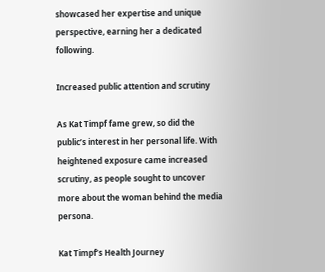showcased her expertise and unique perspective, earning her a dedicated following.

Increased public attention and scrutiny

As Kat Timpf fame grew, so did the public’s interest in her personal life. With heightened exposure came increased scrutiny, as people sought to uncover more about the woman behind the media persona.

Kat Timpf’s Health Journey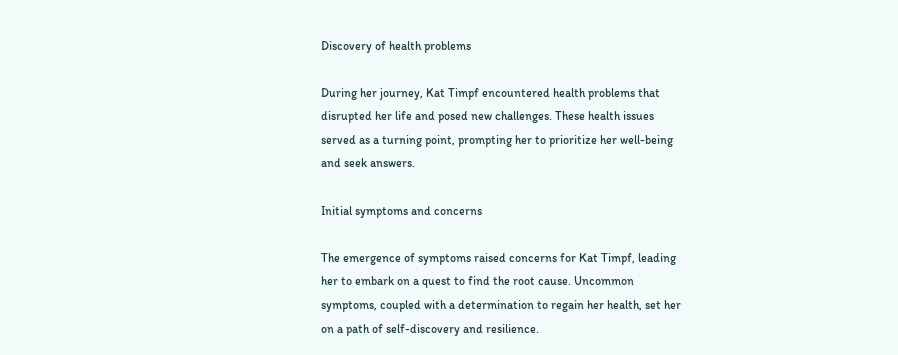Discovery of health problems

During her journey, Kat Timpf encountered health problems that disrupted her life and posed new challenges. These health issues served as a turning point, prompting her to prioritize her well-being and seek answers.

Initial symptoms and concerns

The emergence of symptoms raised concerns for Kat Timpf, leading her to embark on a quest to find the root cause. Uncommon symptoms, coupled with a determination to regain her health, set her on a path of self-discovery and resilience.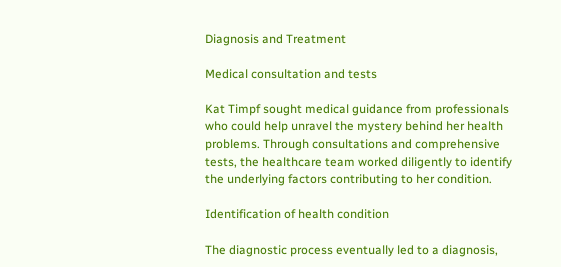Diagnosis and Treatment

Medical consultation and tests

Kat Timpf sought medical guidance from professionals who could help unravel the mystery behind her health problems. Through consultations and comprehensive tests, the healthcare team worked diligently to identify the underlying factors contributing to her condition.

Identification of health condition

The diagnostic process eventually led to a diagnosis,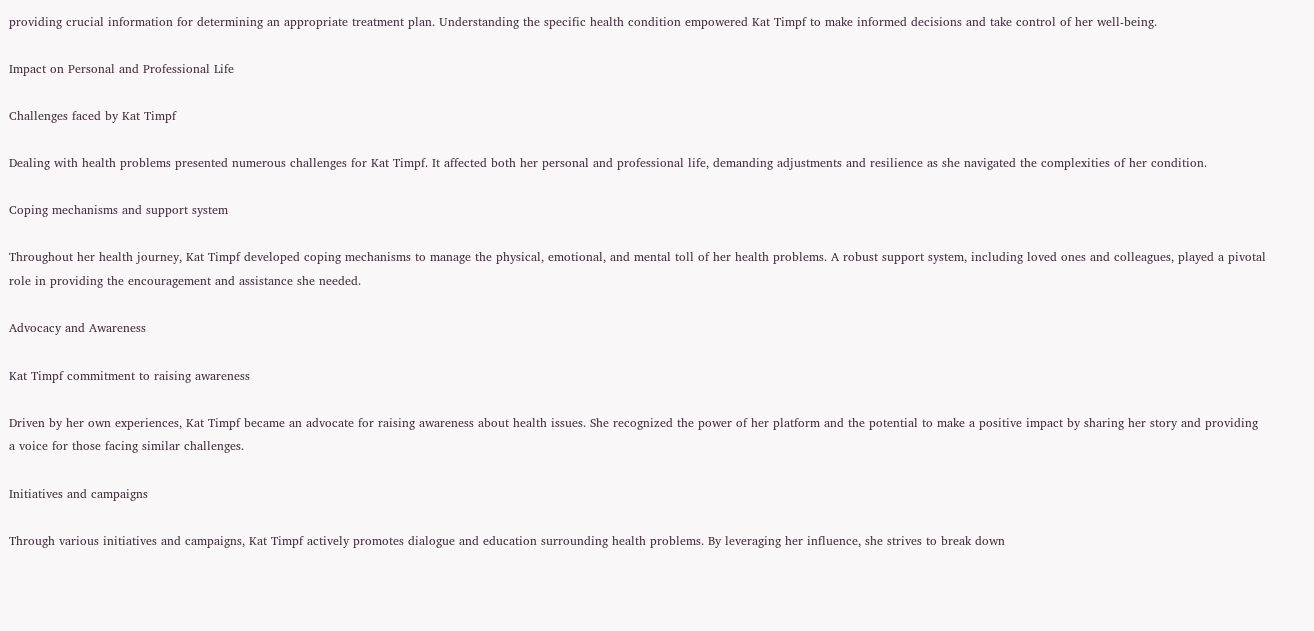providing crucial information for determining an appropriate treatment plan. Understanding the specific health condition empowered Kat Timpf to make informed decisions and take control of her well-being.

Impact on Personal and Professional Life

Challenges faced by Kat Timpf

Dealing with health problems presented numerous challenges for Kat Timpf. It affected both her personal and professional life, demanding adjustments and resilience as she navigated the complexities of her condition.

Coping mechanisms and support system

Throughout her health journey, Kat Timpf developed coping mechanisms to manage the physical, emotional, and mental toll of her health problems. A robust support system, including loved ones and colleagues, played a pivotal role in providing the encouragement and assistance she needed.

Advocacy and Awareness

Kat Timpf commitment to raising awareness

Driven by her own experiences, Kat Timpf became an advocate for raising awareness about health issues. She recognized the power of her platform and the potential to make a positive impact by sharing her story and providing a voice for those facing similar challenges.

Initiatives and campaigns

Through various initiatives and campaigns, Kat Timpf actively promotes dialogue and education surrounding health problems. By leveraging her influence, she strives to break down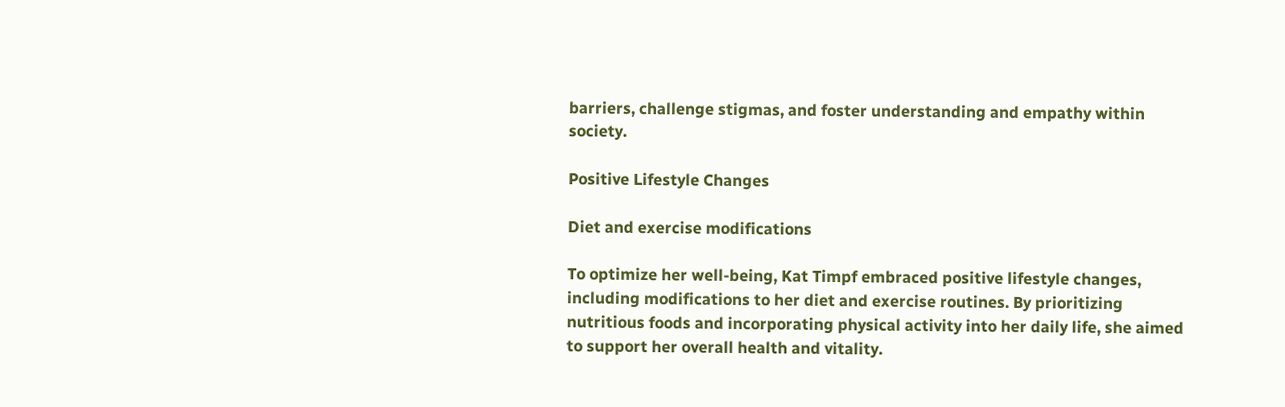barriers, challenge stigmas, and foster understanding and empathy within society.

Positive Lifestyle Changes

Diet and exercise modifications

To optimize her well-being, Kat Timpf embraced positive lifestyle changes, including modifications to her diet and exercise routines. By prioritizing nutritious foods and incorporating physical activity into her daily life, she aimed to support her overall health and vitality.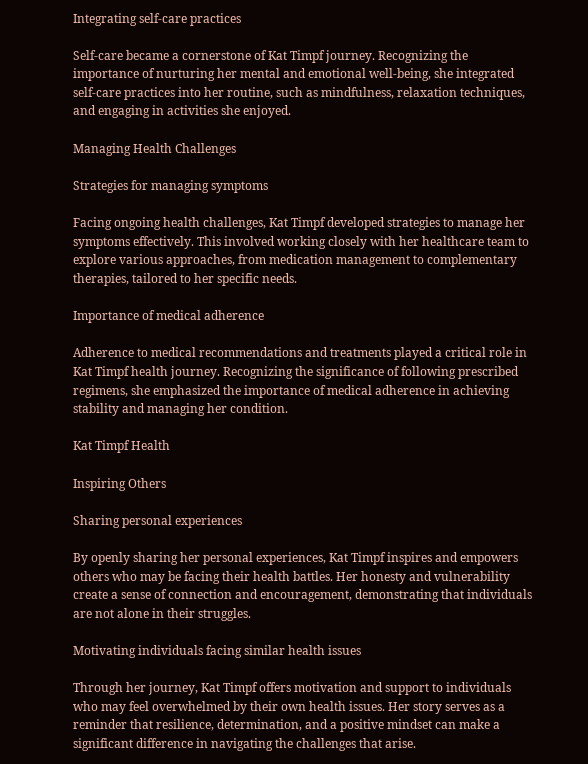Integrating self-care practices

Self-care became a cornerstone of Kat Timpf journey. Recognizing the importance of nurturing her mental and emotional well-being, she integrated self-care practices into her routine, such as mindfulness, relaxation techniques, and engaging in activities she enjoyed.

Managing Health Challenges

Strategies for managing symptoms

Facing ongoing health challenges, Kat Timpf developed strategies to manage her symptoms effectively. This involved working closely with her healthcare team to explore various approaches, from medication management to complementary therapies, tailored to her specific needs.

Importance of medical adherence

Adherence to medical recommendations and treatments played a critical role in Kat Timpf health journey. Recognizing the significance of following prescribed regimens, she emphasized the importance of medical adherence in achieving stability and managing her condition.

Kat Timpf Health

Inspiring Others

Sharing personal experiences

By openly sharing her personal experiences, Kat Timpf inspires and empowers others who may be facing their health battles. Her honesty and vulnerability create a sense of connection and encouragement, demonstrating that individuals are not alone in their struggles.

Motivating individuals facing similar health issues

Through her journey, Kat Timpf offers motivation and support to individuals who may feel overwhelmed by their own health issues. Her story serves as a reminder that resilience, determination, and a positive mindset can make a significant difference in navigating the challenges that arise.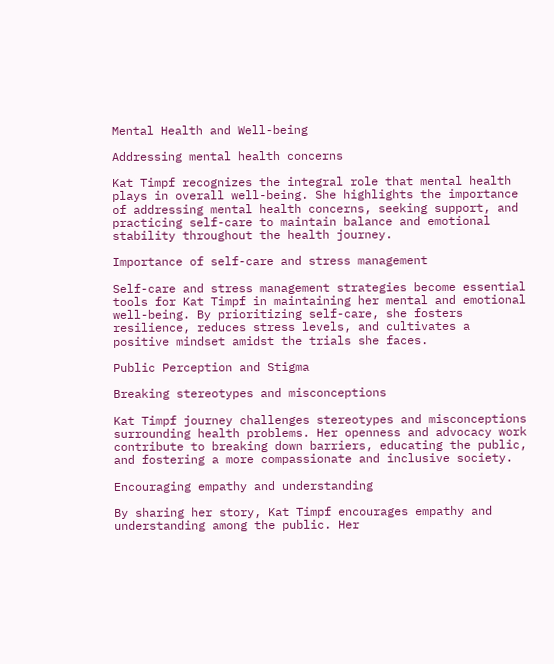Mental Health and Well-being

Addressing mental health concerns

Kat Timpf recognizes the integral role that mental health plays in overall well-being. She highlights the importance of addressing mental health concerns, seeking support, and practicing self-care to maintain balance and emotional stability throughout the health journey.

Importance of self-care and stress management

Self-care and stress management strategies become essential tools for Kat Timpf in maintaining her mental and emotional well-being. By prioritizing self-care, she fosters resilience, reduces stress levels, and cultivates a positive mindset amidst the trials she faces.

Public Perception and Stigma

Breaking stereotypes and misconceptions

Kat Timpf journey challenges stereotypes and misconceptions surrounding health problems. Her openness and advocacy work contribute to breaking down barriers, educating the public, and fostering a more compassionate and inclusive society.

Encouraging empathy and understanding

By sharing her story, Kat Timpf encourages empathy and understanding among the public. Her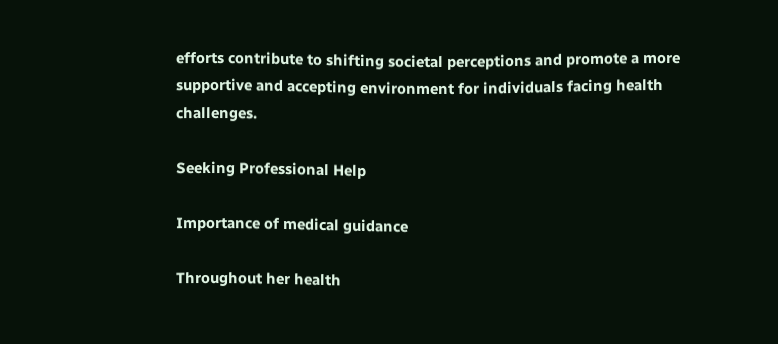efforts contribute to shifting societal perceptions and promote a more supportive and accepting environment for individuals facing health challenges.

Seeking Professional Help

Importance of medical guidance

Throughout her health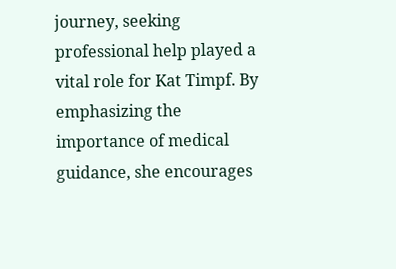journey, seeking professional help played a vital role for Kat Timpf. By emphasizing the importance of medical guidance, she encourages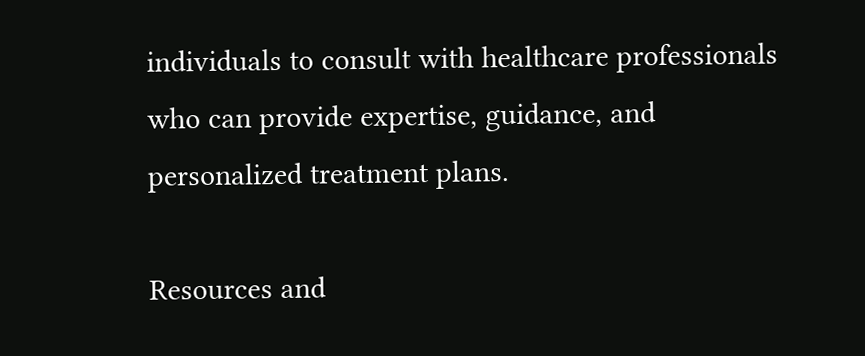individuals to consult with healthcare professionals who can provide expertise, guidance, and personalized treatment plans.

Resources and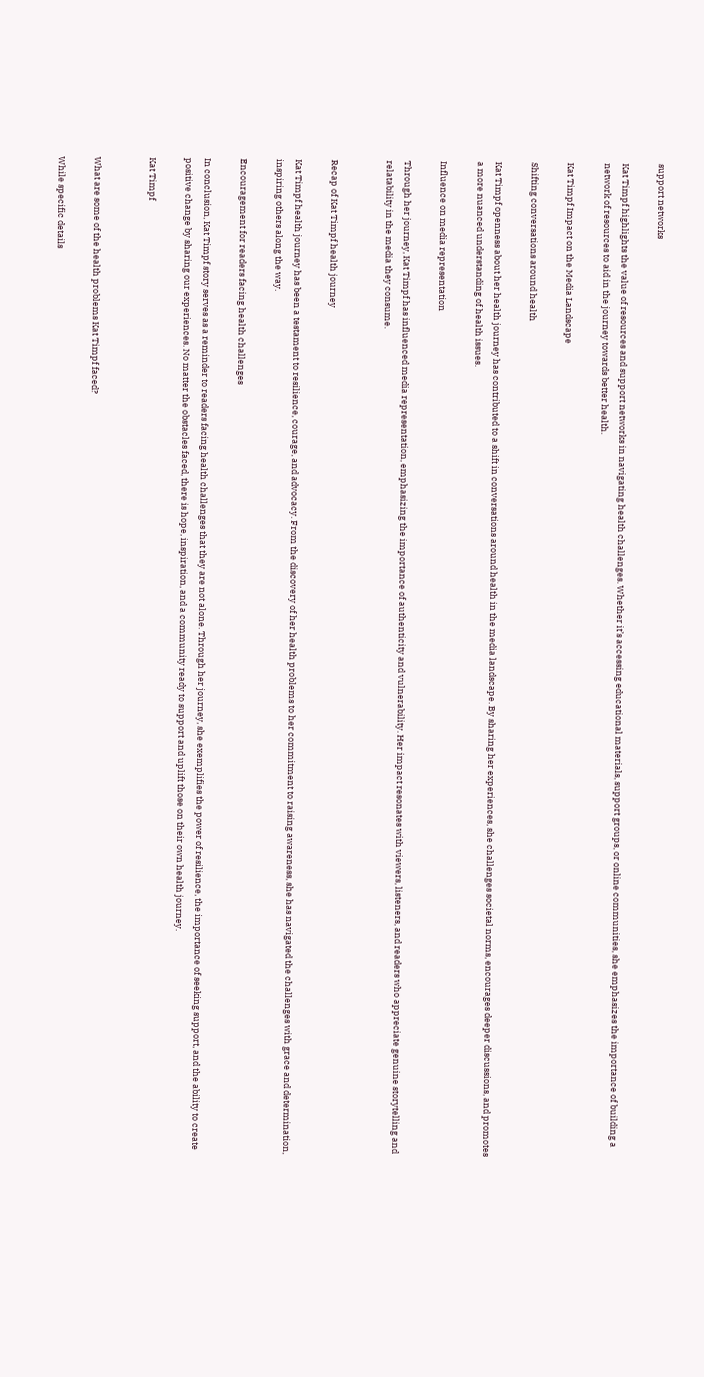support networks

Kat Timpf highlights the value of resources and support networks in navigating health challenges. Whether it’s accessing educational materials, support groups, or online communities, she emphasizes the importance of building a network of resources to aid in the journey towards better health.

Kat Timpf Impact on the Media Landscape

Shifting conversations around health

Kat Timpf openness about her health journey has contributed to a shift in conversations around health in the media landscape. By sharing her experiences, she challenges societal norms, encourages deeper discussions, and promotes a more nuanced understanding of health issues.

Influence on media representation

Through her journey, Kat Timpf has influenced media representation, emphasizing the importance of authenticity and vulnerability. Her impact resonates with viewers, listeners, and readers who appreciate genuine storytelling and relatability in the media they consume.


Recap of Kat Timpf health journey

Kat Timpf health journey has been a testament to resilience, courage, and advocacy. From the discovery of her health problems to her commitment to raising awareness, she has navigated the challenges with grace and determination, inspiring others along the way.

Encouragement for readers facing health challenges

In conclusion, Kat Timpf story serves as a reminder to readers facing health challenges that they are not alone. Through her journey, she exemplifies the power of resilience, the importance of seeking support, and the ability to create positive change by sharing our experiences. No matter the obstacles faced, there is hope, inspiration, and a community ready to support and uplift those on their own health journey.

Kat Timpf


What are some of the health problems Kat Timpf faced?

While specific details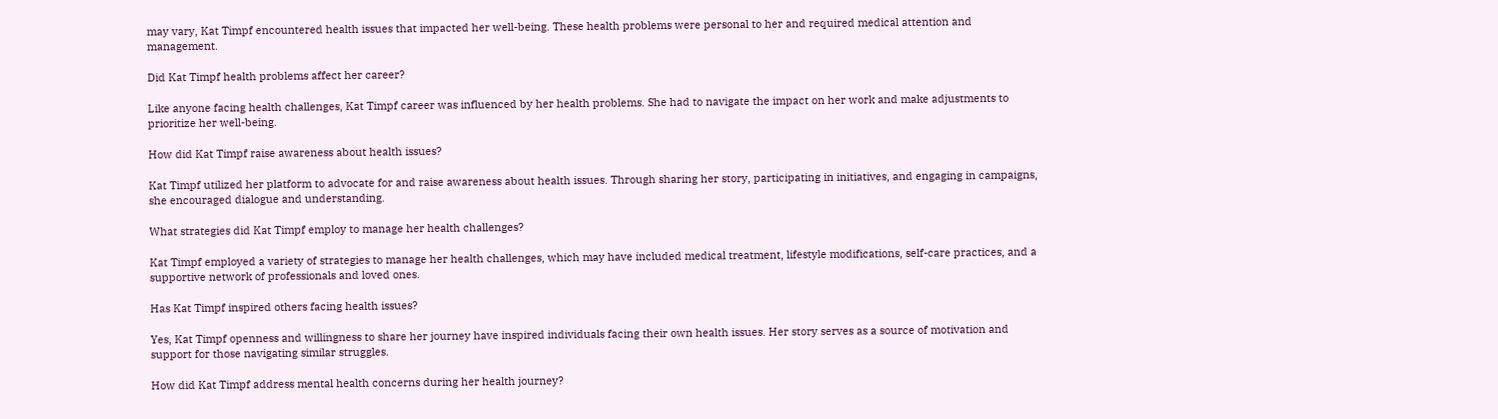may vary, Kat Timpf encountered health issues that impacted her well-being. These health problems were personal to her and required medical attention and management.

Did Kat Timpf health problems affect her career?

Like anyone facing health challenges, Kat Timpf career was influenced by her health problems. She had to navigate the impact on her work and make adjustments to prioritize her well-being.

How did Kat Timpf raise awareness about health issues?

Kat Timpf utilized her platform to advocate for and raise awareness about health issues. Through sharing her story, participating in initiatives, and engaging in campaigns, she encouraged dialogue and understanding.

What strategies did Kat Timpf employ to manage her health challenges?

Kat Timpf employed a variety of strategies to manage her health challenges, which may have included medical treatment, lifestyle modifications, self-care practices, and a supportive network of professionals and loved ones.

Has Kat Timpf inspired others facing health issues?

Yes, Kat Timpf openness and willingness to share her journey have inspired individuals facing their own health issues. Her story serves as a source of motivation and support for those navigating similar struggles.

How did Kat Timpf address mental health concerns during her health journey?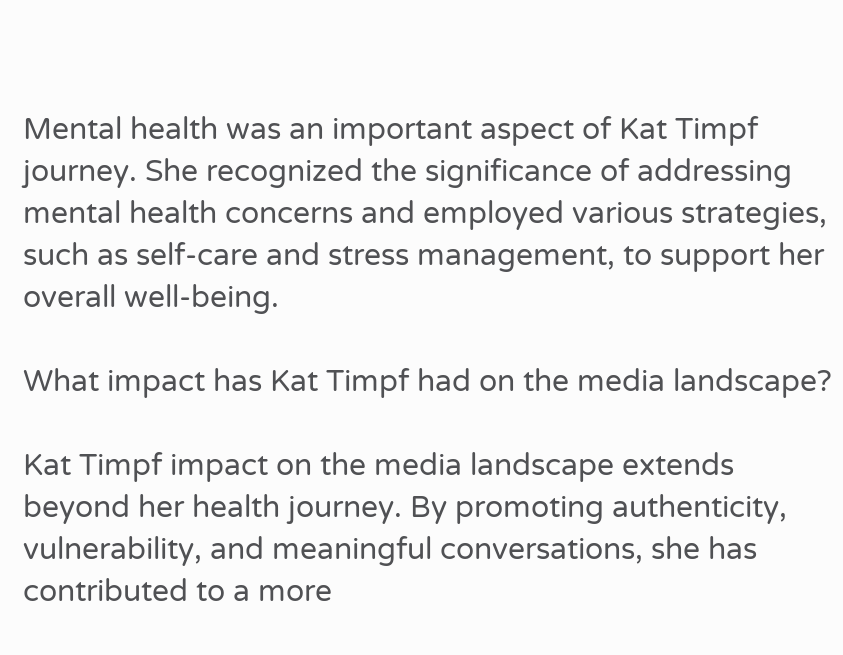Mental health was an important aspect of Kat Timpf journey. She recognized the significance of addressing mental health concerns and employed various strategies, such as self-care and stress management, to support her overall well-being.

What impact has Kat Timpf had on the media landscape?

Kat Timpf impact on the media landscape extends beyond her health journey. By promoting authenticity, vulnerability, and meaningful conversations, she has contributed to a more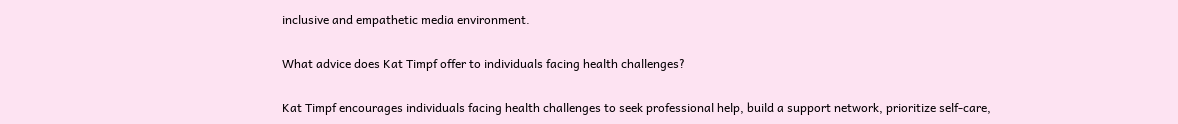inclusive and empathetic media environment.

What advice does Kat Timpf offer to individuals facing health challenges?

Kat Timpf encourages individuals facing health challenges to seek professional help, build a support network, prioritize self-care,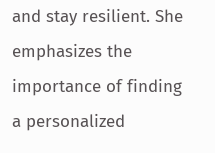and stay resilient. She emphasizes the importance of finding a personalized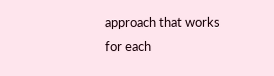approach that works for each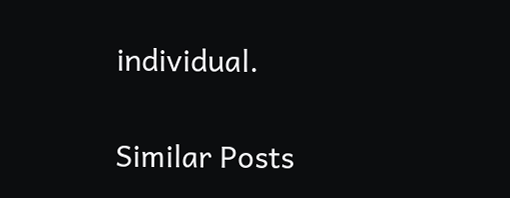individual.

Similar Posts